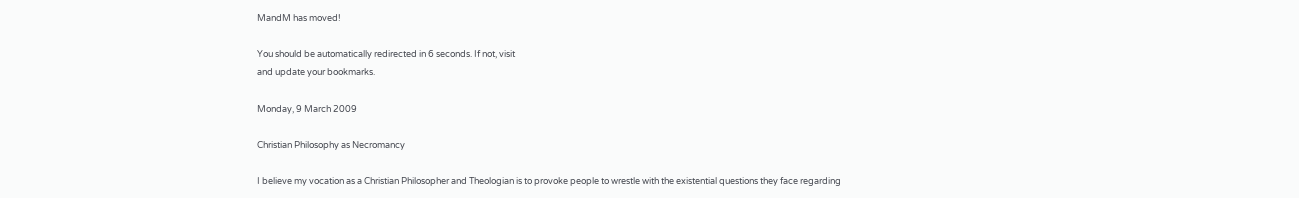MandM has moved!

You should be automatically redirected in 6 seconds. If not, visit
and update your bookmarks.

Monday, 9 March 2009

Christian Philosophy as Necromancy

I believe my vocation as a Christian Philosopher and Theologian is to provoke people to wrestle with the existential questions they face regarding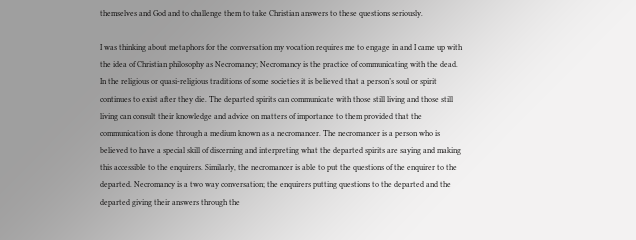themselves and God and to challenge them to take Christian answers to these questions seriously.

I was thinking about metaphors for the conversation my vocation requires me to engage in and I came up with the idea of Christian philosophy as Necromancy; Necromancy is the practice of communicating with the dead. In the religious or quasi-religious traditions of some societies it is believed that a person’s soul or spirit continues to exist after they die. The departed spirits can communicate with those still living and those still living can consult their knowledge and advice on matters of importance to them provided that the communication is done through a medium known as a necromancer. The necromancer is a person who is believed to have a special skill of discerning and interpreting what the departed spirits are saying and making this accessible to the enquirers. Similarly, the necromancer is able to put the questions of the enquirer to the departed. Necromancy is a two way conversation; the enquirers putting questions to the departed and the departed giving their answers through the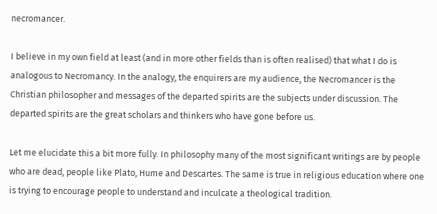necromancer.

I believe in my own field at least (and in more other fields than is often realised) that what I do is analogous to Necromancy. In the analogy, the enquirers are my audience, the Necromancer is the Christian philosopher and messages of the departed spirits are the subjects under discussion. The departed spirits are the great scholars and thinkers who have gone before us.

Let me elucidate this a bit more fully. In philosophy many of the most significant writings are by people who are dead, people like Plato, Hume and Descartes. The same is true in religious education where one is trying to encourage people to understand and inculcate a theological tradition.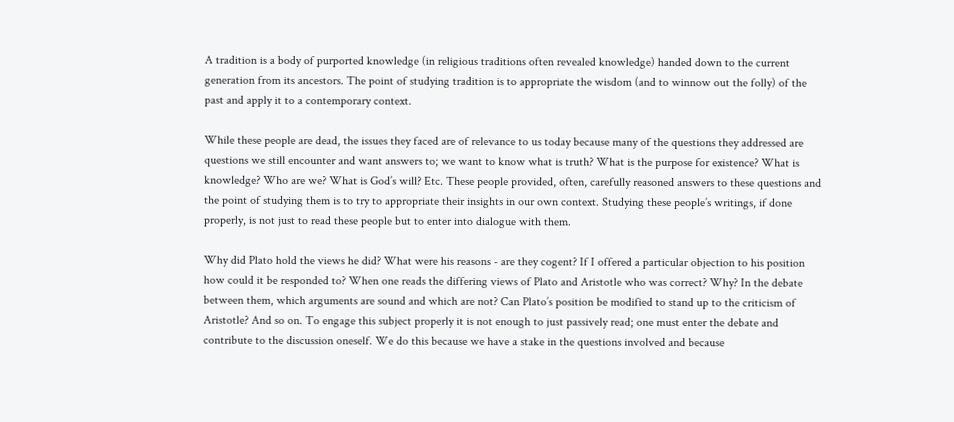A tradition is a body of purported knowledge (in religious traditions often revealed knowledge) handed down to the current generation from its ancestors. The point of studying tradition is to appropriate the wisdom (and to winnow out the folly) of the past and apply it to a contemporary context.

While these people are dead, the issues they faced are of relevance to us today because many of the questions they addressed are questions we still encounter and want answers to; we want to know what is truth? What is the purpose for existence? What is knowledge? Who are we? What is God’s will? Etc. These people provided, often, carefully reasoned answers to these questions and the point of studying them is to try to appropriate their insights in our own context. Studying these people’s writings, if done properly, is not just to read these people but to enter into dialogue with them.

Why did Plato hold the views he did? What were his reasons - are they cogent? If I offered a particular objection to his position how could it be responded to? When one reads the differing views of Plato and Aristotle who was correct? Why? In the debate between them, which arguments are sound and which are not? Can Plato’s position be modified to stand up to the criticism of Aristotle? And so on. To engage this subject properly it is not enough to just passively read; one must enter the debate and contribute to the discussion oneself. We do this because we have a stake in the questions involved and because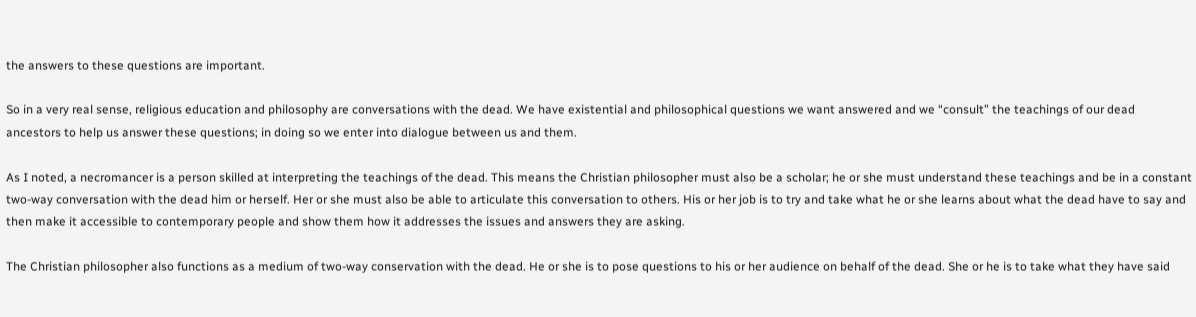the answers to these questions are important.

So in a very real sense, religious education and philosophy are conversations with the dead. We have existential and philosophical questions we want answered and we “consult” the teachings of our dead ancestors to help us answer these questions; in doing so we enter into dialogue between us and them.

As I noted, a necromancer is a person skilled at interpreting the teachings of the dead. This means the Christian philosopher must also be a scholar; he or she must understand these teachings and be in a constant two-way conversation with the dead him or herself. Her or she must also be able to articulate this conversation to others. His or her job is to try and take what he or she learns about what the dead have to say and then make it accessible to contemporary people and show them how it addresses the issues and answers they are asking.

The Christian philosopher also functions as a medium of two-way conservation with the dead. He or she is to pose questions to his or her audience on behalf of the dead. She or he is to take what they have said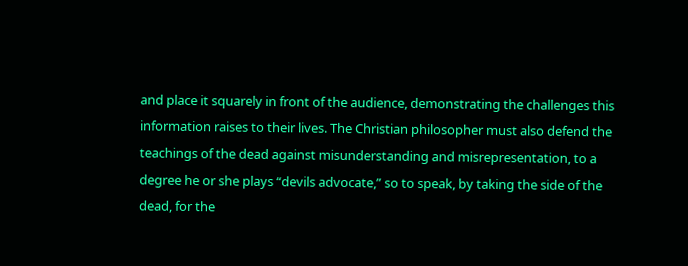and place it squarely in front of the audience, demonstrating the challenges this information raises to their lives. The Christian philosopher must also defend the teachings of the dead against misunderstanding and misrepresentation, to a degree he or she plays “devils advocate,” so to speak, by taking the side of the dead, for the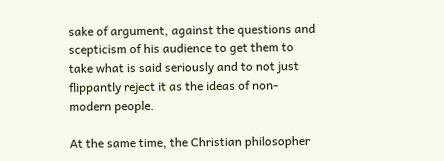sake of argument, against the questions and scepticism of his audience to get them to take what is said seriously and to not just flippantly reject it as the ideas of non-modern people.

At the same time, the Christian philosopher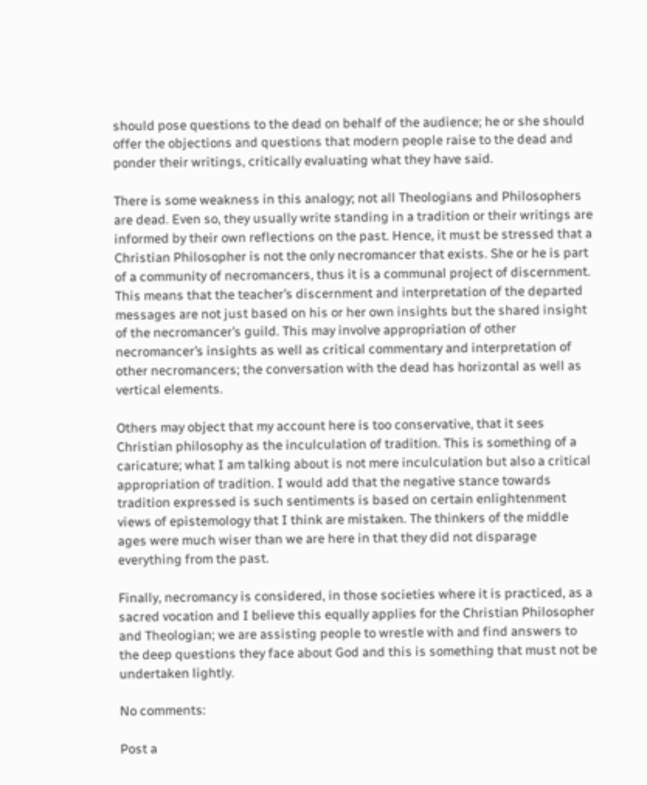should pose questions to the dead on behalf of the audience; he or she should offer the objections and questions that modern people raise to the dead and ponder their writings, critically evaluating what they have said.

There is some weakness in this analogy; not all Theologians and Philosophers are dead. Even so, they usually write standing in a tradition or their writings are informed by their own reflections on the past. Hence, it must be stressed that a Christian Philosopher is not the only necromancer that exists. She or he is part of a community of necromancers, thus it is a communal project of discernment. This means that the teacher’s discernment and interpretation of the departed messages are not just based on his or her own insights but the shared insight of the necromancer’s guild. This may involve appropriation of other necromancer’s insights as well as critical commentary and interpretation of other necromancers; the conversation with the dead has horizontal as well as vertical elements.

Others may object that my account here is too conservative, that it sees Christian philosophy as the inculculation of tradition. This is something of a caricature; what I am talking about is not mere inculculation but also a critical appropriation of tradition. I would add that the negative stance towards tradition expressed is such sentiments is based on certain enlightenment views of epistemology that I think are mistaken. The thinkers of the middle ages were much wiser than we are here in that they did not disparage everything from the past.

Finally, necromancy is considered, in those societies where it is practiced, as a sacred vocation and I believe this equally applies for the Christian Philosopher and Theologian; we are assisting people to wrestle with and find answers to the deep questions they face about God and this is something that must not be undertaken lightly.

No comments:

Post a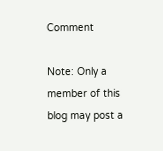Comment

Note: Only a member of this blog may post a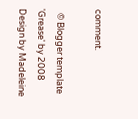comment.

  © Blogger template 'Grease' by 2008 Design by Madeleine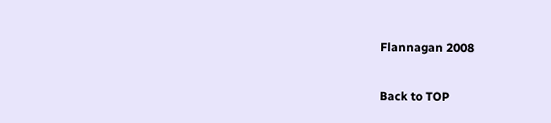Flannagan 2008

Back to TOP